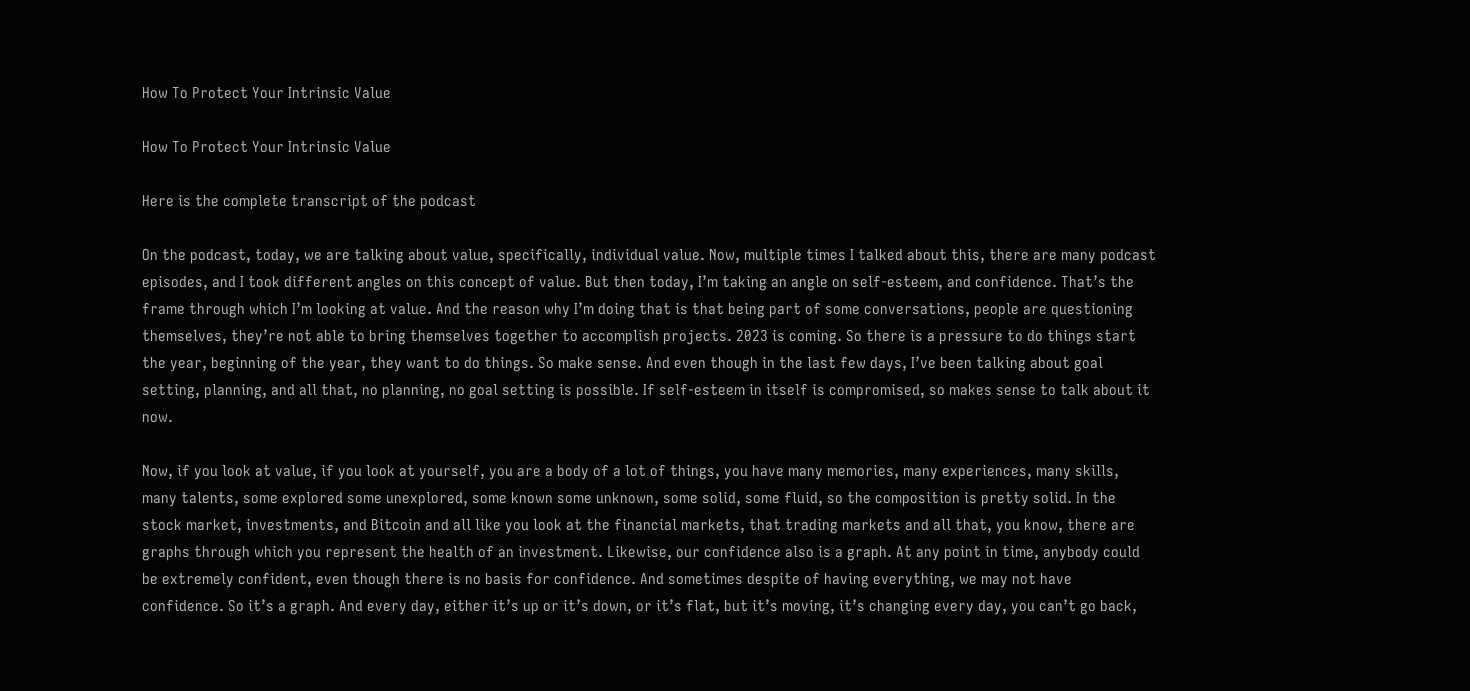How To Protect Your Intrinsic Value

How To Protect Your Intrinsic Value

Here is the complete transcript of the podcast

On the podcast, today, we are talking about value, specifically, individual value. Now, multiple times I talked about this, there are many podcast episodes, and I took different angles on this concept of value. But then today, I’m taking an angle on self-esteem, and confidence. That’s the frame through which I’m looking at value. And the reason why I’m doing that is that being part of some conversations, people are questioning themselves, they’re not able to bring themselves together to accomplish projects. 2023 is coming. So there is a pressure to do things start the year, beginning of the year, they want to do things. So make sense. And even though in the last few days, I’ve been talking about goal setting, planning, and all that, no planning, no goal setting is possible. If self-esteem in itself is compromised, so makes sense to talk about it now.

Now, if you look at value, if you look at yourself, you are a body of a lot of things, you have many memories, many experiences, many skills, many talents, some explored some unexplored, some known some unknown, some solid, some fluid, so the composition is pretty solid. In the stock market, investments, and Bitcoin and all like you look at the financial markets, that trading markets and all that, you know, there are graphs through which you represent the health of an investment. Likewise, our confidence also is a graph. At any point in time, anybody could be extremely confident, even though there is no basis for confidence. And sometimes despite of having everything, we may not have confidence. So it’s a graph. And every day, either it’s up or it’s down, or it’s flat, but it’s moving, it’s changing every day, you can’t go back,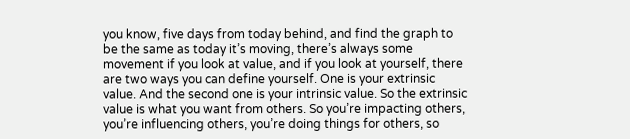you know, five days from today behind, and find the graph to be the same as today it’s moving, there’s always some movement if you look at value, and if you look at yourself, there are two ways you can define yourself. One is your extrinsic value. And the second one is your intrinsic value. So the extrinsic value is what you want from others. So you’re impacting others, you’re influencing others, you’re doing things for others, so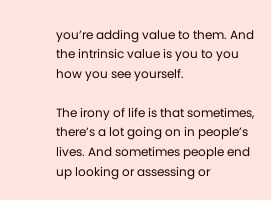you’re adding value to them. And the intrinsic value is you to you how you see yourself.

The irony of life is that sometimes, there’s a lot going on in people’s lives. And sometimes people end up looking or assessing or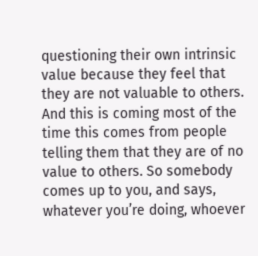questioning their own intrinsic value because they feel that they are not valuable to others. And this is coming most of the time this comes from people telling them that they are of no value to others. So somebody comes up to you, and says, whatever you’re doing, whoever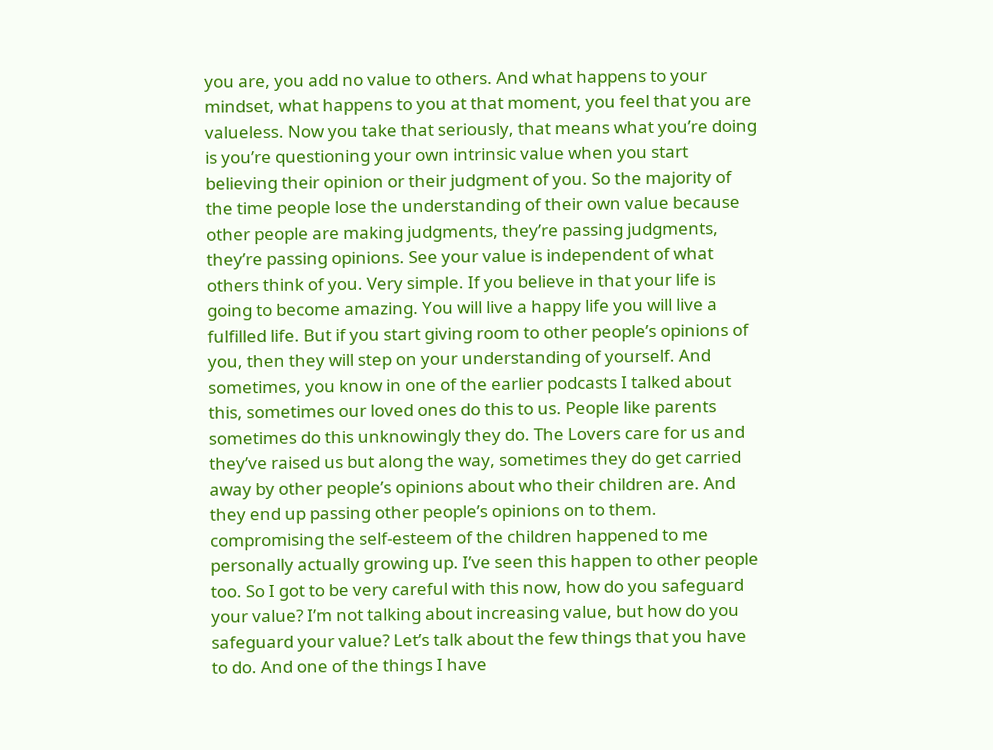you are, you add no value to others. And what happens to your mindset, what happens to you at that moment, you feel that you are valueless. Now you take that seriously, that means what you’re doing is you’re questioning your own intrinsic value when you start believing their opinion or their judgment of you. So the majority of the time people lose the understanding of their own value because other people are making judgments, they’re passing judgments, they’re passing opinions. See your value is independent of what others think of you. Very simple. If you believe in that your life is going to become amazing. You will live a happy life you will live a fulfilled life. But if you start giving room to other people’s opinions of you, then they will step on your understanding of yourself. And sometimes, you know in one of the earlier podcasts I talked about this, sometimes our loved ones do this to us. People like parents sometimes do this unknowingly they do. The Lovers care for us and they’ve raised us but along the way, sometimes they do get carried away by other people’s opinions about who their children are. And they end up passing other people’s opinions on to them. compromising the self-esteem of the children happened to me personally actually growing up. I’ve seen this happen to other people too. So I got to be very careful with this now, how do you safeguard your value? I’m not talking about increasing value, but how do you safeguard your value? Let’s talk about the few things that you have to do. And one of the things I have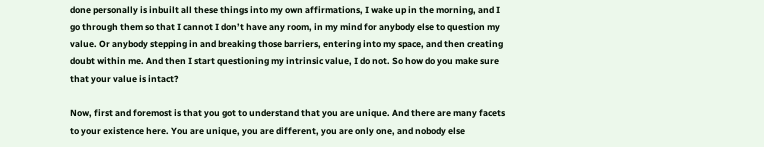done personally is inbuilt all these things into my own affirmations, I wake up in the morning, and I go through them so that I cannot I don’t have any room, in my mind for anybody else to question my value. Or anybody stepping in and breaking those barriers, entering into my space, and then creating doubt within me. And then I start questioning my intrinsic value, I do not. So how do you make sure that your value is intact?

Now, first and foremost is that you got to understand that you are unique. And there are many facets to your existence here. You are unique, you are different, you are only one, and nobody else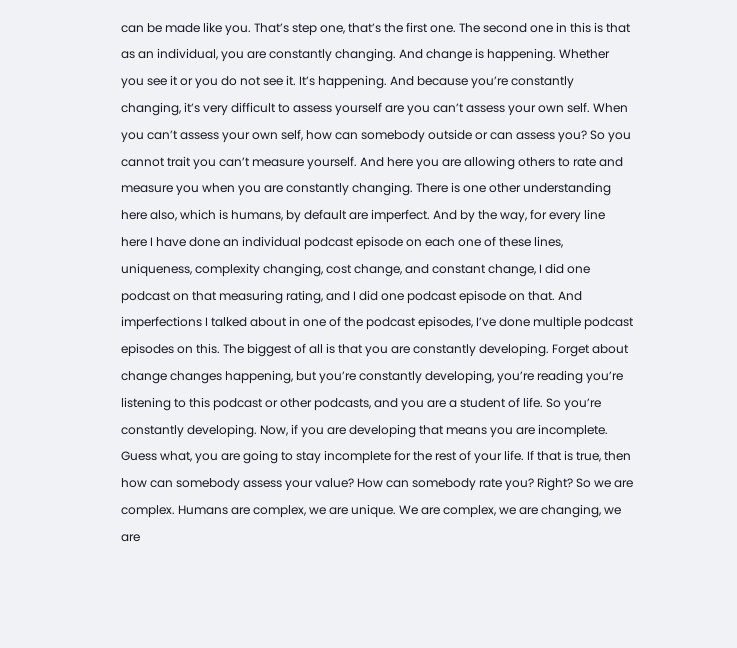can be made like you. That’s step one, that’s the first one. The second one in this is that as an individual, you are constantly changing. And change is happening. Whether you see it or you do not see it. It’s happening. And because you’re constantly changing, it’s very difficult to assess yourself are you can’t assess your own self. When you can’t assess your own self, how can somebody outside or can assess you? So you cannot trait you can’t measure yourself. And here you are allowing others to rate and measure you when you are constantly changing. There is one other understanding here also, which is humans, by default are imperfect. And by the way, for every line here I have done an individual podcast episode on each one of these lines, uniqueness, complexity changing, cost change, and constant change, I did one podcast on that measuring rating, and I did one podcast episode on that. And imperfections I talked about in one of the podcast episodes, I’ve done multiple podcast episodes on this. The biggest of all is that you are constantly developing. Forget about change changes happening, but you’re constantly developing, you’re reading you’re listening to this podcast or other podcasts, and you are a student of life. So you’re constantly developing. Now, if you are developing that means you are incomplete. Guess what, you are going to stay incomplete for the rest of your life. If that is true, then how can somebody assess your value? How can somebody rate you? Right? So we are complex. Humans are complex, we are unique. We are complex, we are changing, we are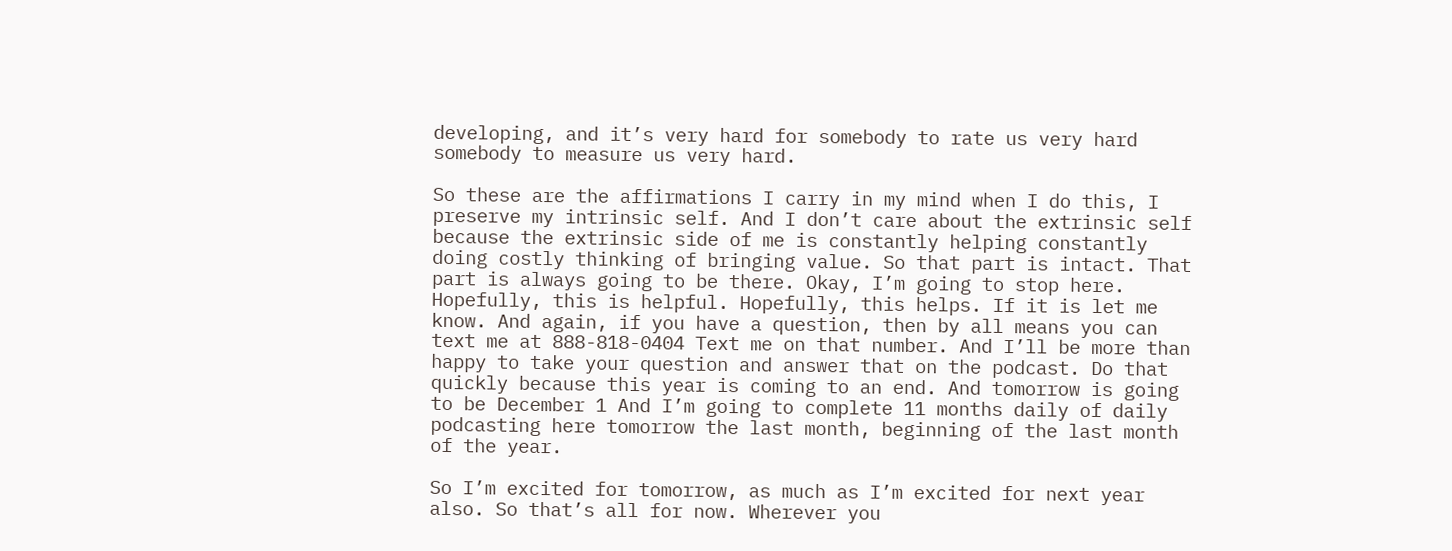developing, and it’s very hard for somebody to rate us very hard somebody to measure us very hard.

So these are the affirmations I carry in my mind when I do this, I preserve my intrinsic self. And I don’t care about the extrinsic self because the extrinsic side of me is constantly helping constantly doing costly thinking of bringing value. So that part is intact. That part is always going to be there. Okay, I’m going to stop here. Hopefully, this is helpful. Hopefully, this helps. If it is let me know. And again, if you have a question, then by all means you can text me at 888-818-0404 Text me on that number. And I’ll be more than happy to take your question and answer that on the podcast. Do that quickly because this year is coming to an end. And tomorrow is going to be December 1 And I’m going to complete 11 months daily of daily podcasting here tomorrow the last month, beginning of the last month of the year.

So I’m excited for tomorrow, as much as I’m excited for next year also. So that’s all for now. Wherever you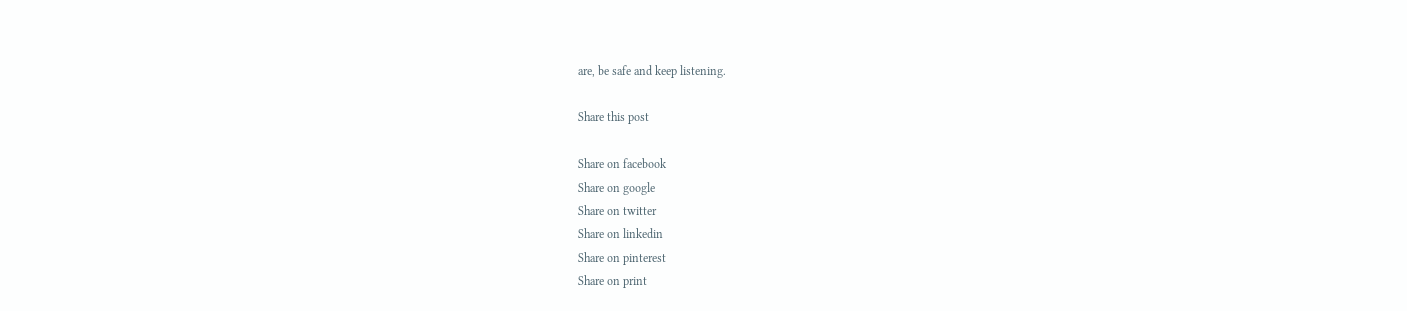are, be safe and keep listening.

Share this post

Share on facebook
Share on google
Share on twitter
Share on linkedin
Share on pinterest
Share on print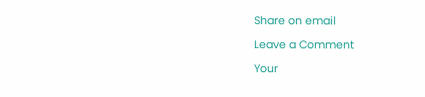Share on email

Leave a Comment

Your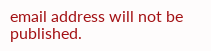email address will not be published.